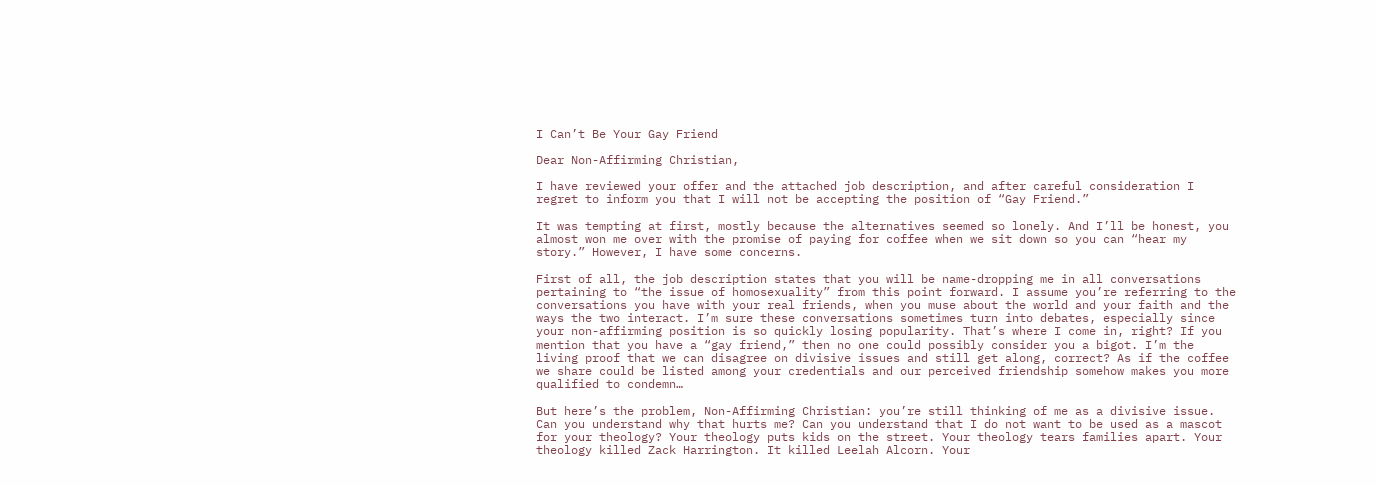I Can’t Be Your Gay Friend

Dear Non-Affirming Christian,

I have reviewed your offer and the attached job description, and after careful consideration I regret to inform you that I will not be accepting the position of “Gay Friend.”

It was tempting at first, mostly because the alternatives seemed so lonely. And I’ll be honest, you almost won me over with the promise of paying for coffee when we sit down so you can “hear my story.” However, I have some concerns.

First of all, the job description states that you will be name-dropping me in all conversations pertaining to “the issue of homosexuality” from this point forward. I assume you’re referring to the conversations you have with your real friends, when you muse about the world and your faith and the ways the two interact. I’m sure these conversations sometimes turn into debates, especially since your non-affirming position is so quickly losing popularity. That’s where I come in, right? If you mention that you have a “gay friend,” then no one could possibly consider you a bigot. I’m the living proof that we can disagree on divisive issues and still get along, correct? As if the coffee we share could be listed among your credentials and our perceived friendship somehow makes you more qualified to condemn…

But here’s the problem, Non-Affirming Christian: you’re still thinking of me as a divisive issue. Can you understand why that hurts me? Can you understand that I do not want to be used as a mascot for your theology? Your theology puts kids on the street. Your theology tears families apart. Your theology killed Zack Harrington. It killed Leelah Alcorn. Your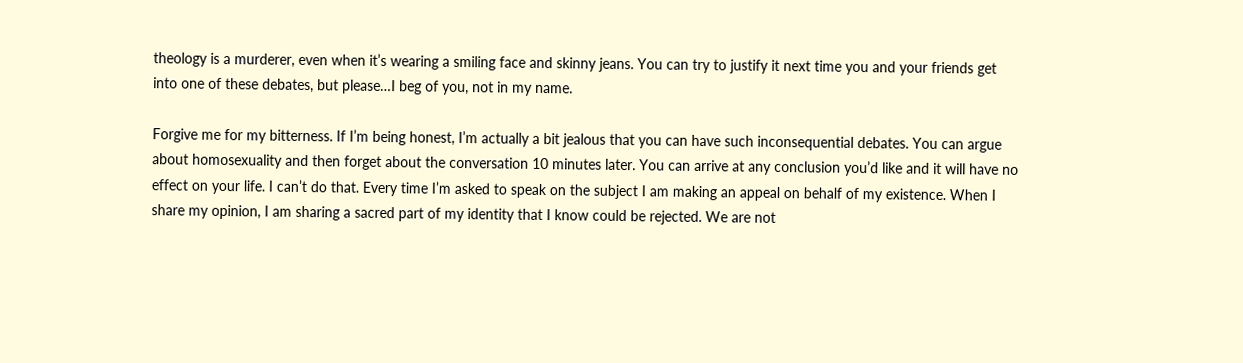theology is a murderer, even when it’s wearing a smiling face and skinny jeans. You can try to justify it next time you and your friends get into one of these debates, but please…I beg of you, not in my name.

Forgive me for my bitterness. If I’m being honest, I’m actually a bit jealous that you can have such inconsequential debates. You can argue about homosexuality and then forget about the conversation 10 minutes later. You can arrive at any conclusion you’d like and it will have no effect on your life. I can’t do that. Every time I’m asked to speak on the subject I am making an appeal on behalf of my existence. When I share my opinion, I am sharing a sacred part of my identity that I know could be rejected. We are not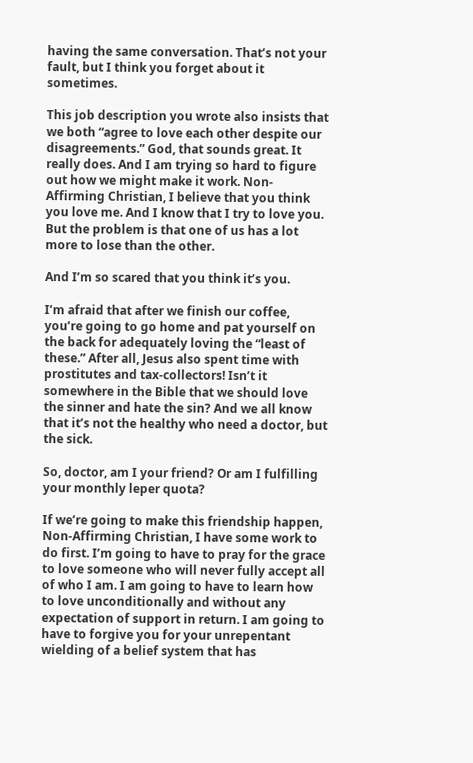having the same conversation. That’s not your fault, but I think you forget about it sometimes.

This job description you wrote also insists that we both “agree to love each other despite our disagreements.” God, that sounds great. It really does. And I am trying so hard to figure out how we might make it work. Non-Affirming Christian, I believe that you think you love me. And I know that I try to love you. But the problem is that one of us has a lot more to lose than the other.

And I’m so scared that you think it’s you.

I’m afraid that after we finish our coffee, you’re going to go home and pat yourself on the back for adequately loving the “least of these.” After all, Jesus also spent time with prostitutes and tax-collectors! Isn’t it somewhere in the Bible that we should love the sinner and hate the sin? And we all know that it’s not the healthy who need a doctor, but the sick.

So, doctor, am I your friend? Or am I fulfilling your monthly leper quota?

If we’re going to make this friendship happen, Non-Affirming Christian, I have some work to do first. I’m going to have to pray for the grace to love someone who will never fully accept all of who I am. I am going to have to learn how to love unconditionally and without any expectation of support in return. I am going to have to forgive you for your unrepentant wielding of a belief system that has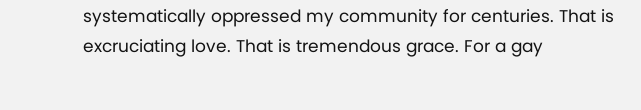systematically oppressed my community for centuries. That is excruciating love. That is tremendous grace. For a gay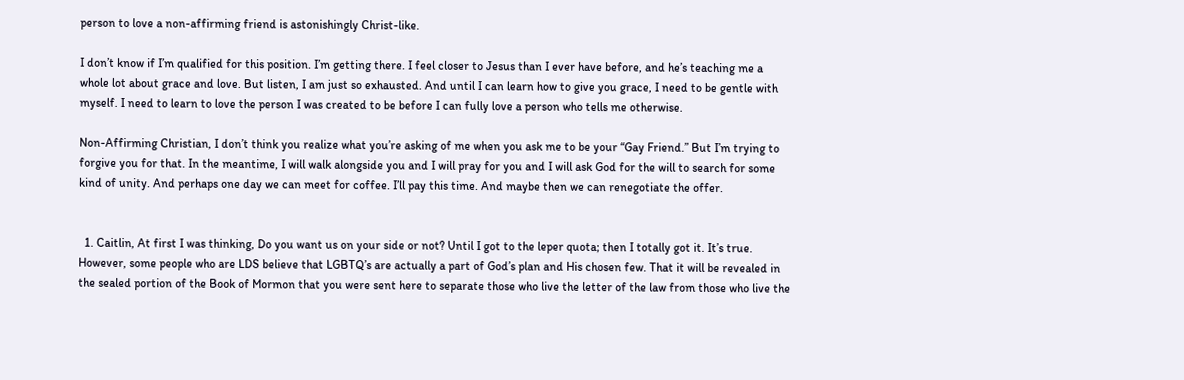person to love a non-affirming friend is astonishingly Christ-like.

I don’t know if I’m qualified for this position. I’m getting there. I feel closer to Jesus than I ever have before, and he’s teaching me a whole lot about grace and love. But listen, I am just so exhausted. And until I can learn how to give you grace, I need to be gentle with myself. I need to learn to love the person I was created to be before I can fully love a person who tells me otherwise.

Non-Affirming Christian, I don’t think you realize what you’re asking of me when you ask me to be your “Gay Friend.” But I’m trying to forgive you for that. In the meantime, I will walk alongside you and I will pray for you and I will ask God for the will to search for some kind of unity. And perhaps one day we can meet for coffee. I’ll pay this time. And maybe then we can renegotiate the offer.


  1. Caitlin, At first I was thinking, Do you want us on your side or not? Until I got to the leper quota; then I totally got it. It’s true. However, some people who are LDS believe that LGBTQ’s are actually a part of God’s plan and His chosen few. That it will be revealed in the sealed portion of the Book of Mormon that you were sent here to separate those who live the letter of the law from those who live the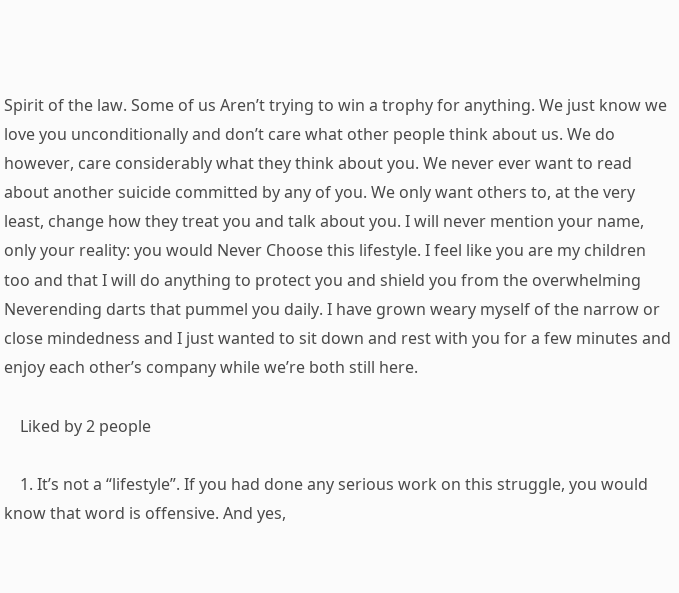Spirit of the law. Some of us Aren’t trying to win a trophy for anything. We just know we love you unconditionally and don’t care what other people think about us. We do however, care considerably what they think about you. We never ever want to read about another suicide committed by any of you. We only want others to, at the very least, change how they treat you and talk about you. I will never mention your name, only your reality: you would Never Choose this lifestyle. I feel like you are my children too and that I will do anything to protect you and shield you from the overwhelming Neverending darts that pummel you daily. I have grown weary myself of the narrow or close mindedness and I just wanted to sit down and rest with you for a few minutes and enjoy each other’s company while we’re both still here.

    Liked by 2 people

    1. It’s not a “lifestyle”. If you had done any serious work on this struggle, you would know that word is offensive. And yes,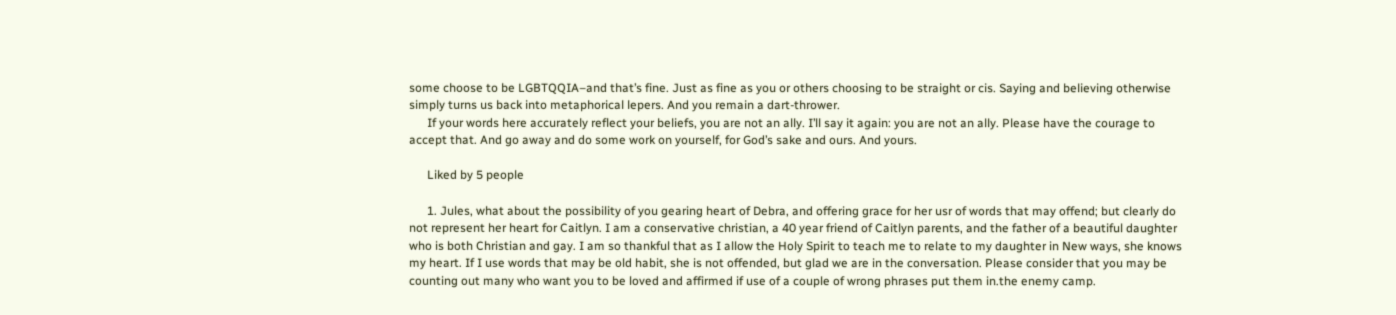some choose to be LGBTQQIA–and that’s fine. Just as fine as you or others choosing to be straight or cis. Saying and believing otherwise simply turns us back into metaphorical lepers. And you remain a dart-thrower.
      If your words here accurately reflect your beliefs, you are not an ally. I’ll say it again: you are not an ally. Please have the courage to accept that. And go away and do some work on yourself, for God’s sake and ours. And yours.

      Liked by 5 people

      1. Jules, what about the possibility of you gearing heart of Debra, and offering grace for her usr of words that may offend; but clearly do not represent her heart for Caitlyn. I am a conservative christian, a 40 year friend of Caitlyn parents, and the father of a beautiful daughter who is both Christian and gay. I am so thankful that as I allow the Holy Spirit to teach me to relate to my daughter in New ways, she knows my heart. If I use words that may be old habit, she is not offended, but glad we are in the conversation. Please consider that you may be counting out many who want you to be loved and affirmed if use of a couple of wrong phrases put them in.the enemy camp.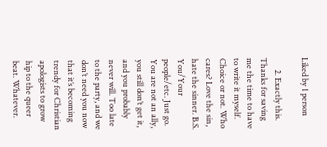Liked by 1 person

      2. Exactly this. Thanks for saving me the time to have to write it myself. Choice or not. Who cares? Love the sin, hate the sinner. B.S. You/Your people/etc. Just go. You are not an ally, you still don’t get it, and you probably never will. Too late to the party, and we don’t need you now that it’s becoming trendy for Christian apologists to grow hip to the queer beat. Whatever.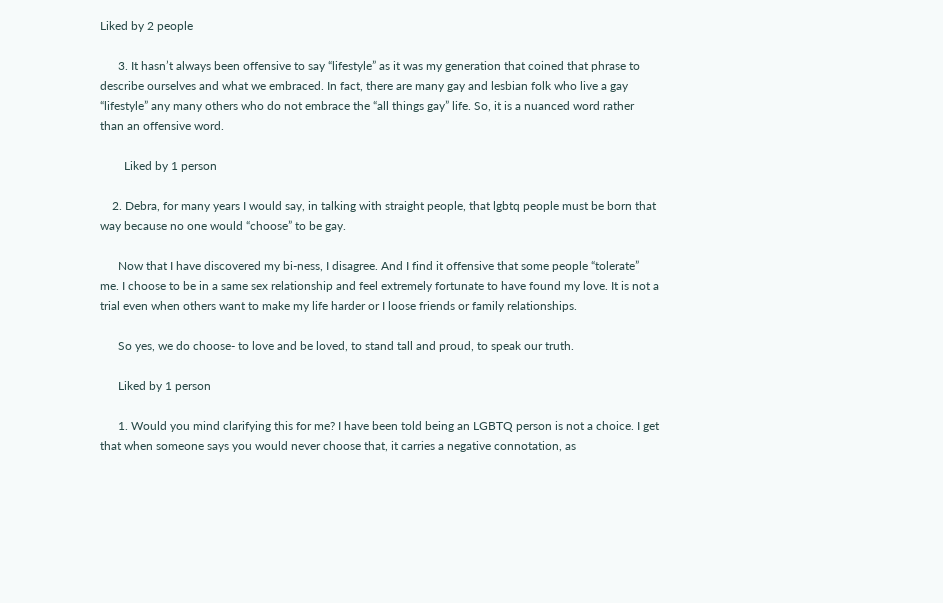Liked by 2 people

      3. It hasn’t always been offensive to say “lifestyle” as it was my generation that coined that phrase to describe ourselves and what we embraced. In fact, there are many gay and lesbian folk who live a gay “lifestyle” any many others who do not embrace the “all things gay” life. So, it is a nuanced word rather than an offensive word.

        Liked by 1 person

    2. Debra, for many years I would say, in talking with straight people, that lgbtq people must be born that way because no one would “choose” to be gay.

      Now that I have discovered my bi-ness, I disagree. And I find it offensive that some people “tolerate” me. I choose to be in a same sex relationship and feel extremely fortunate to have found my love. It is not a trial even when others want to make my life harder or I loose friends or family relationships.

      So yes, we do choose- to love and be loved, to stand tall and proud, to speak our truth.

      Liked by 1 person

      1. Would you mind clarifying this for me? I have been told being an LGBTQ person is not a choice. I get that when someone says you would never choose that, it carries a negative connotation, as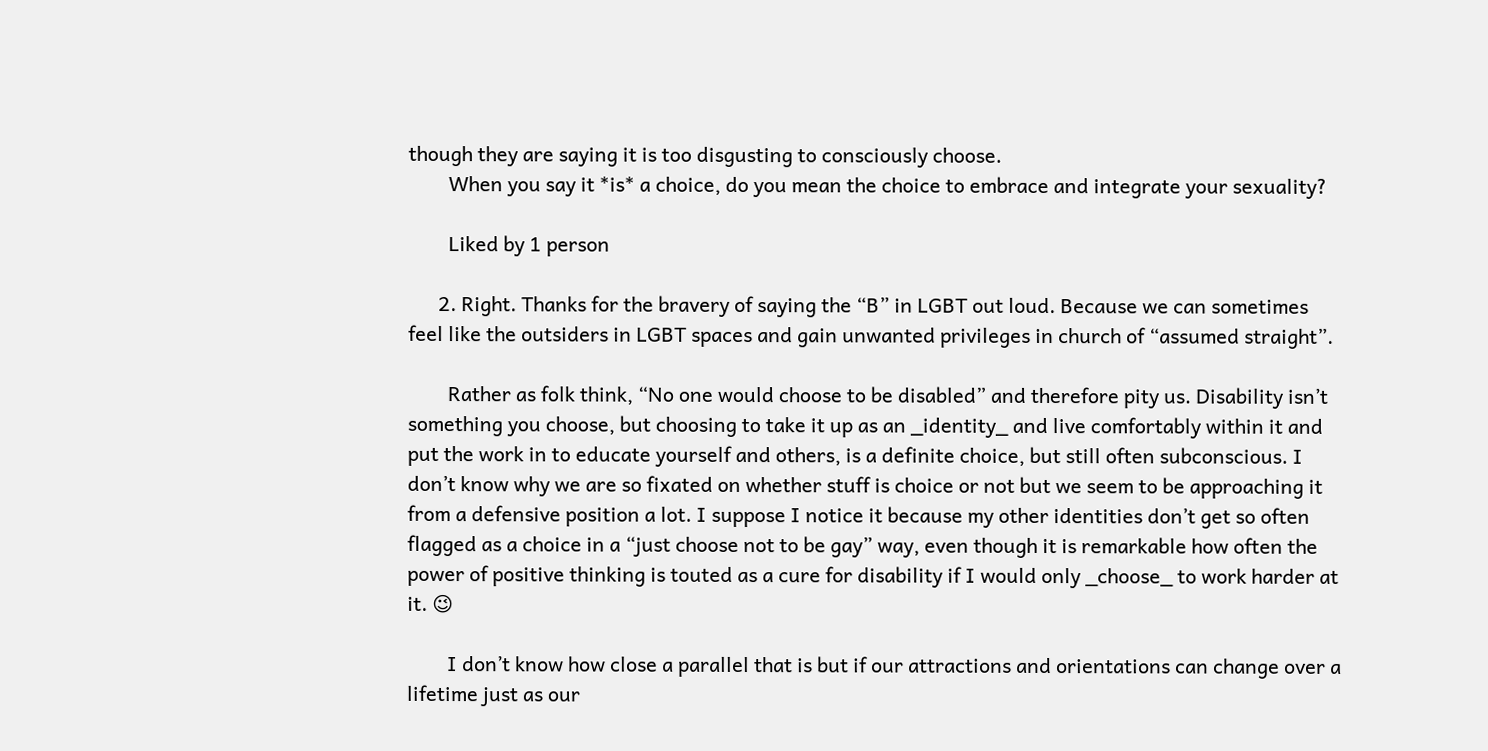though they are saying it is too disgusting to consciously choose.
        When you say it *is* a choice, do you mean the choice to embrace and integrate your sexuality?

        Liked by 1 person

      2. Right. Thanks for the bravery of saying the “B” in LGBT out loud. Because we can sometimes feel like the outsiders in LGBT spaces and gain unwanted privileges in church of “assumed straight”.

        Rather as folk think, “No one would choose to be disabled” and therefore pity us. Disability isn’t something you choose, but choosing to take it up as an _identity_ and live comfortably within it and put the work in to educate yourself and others, is a definite choice, but still often subconscious. I don’t know why we are so fixated on whether stuff is choice or not but we seem to be approaching it from a defensive position a lot. I suppose I notice it because my other identities don’t get so often flagged as a choice in a “just choose not to be gay” way, even though it is remarkable how often the power of positive thinking is touted as a cure for disability if I would only _choose_ to work harder at it. 😉

        I don’t know how close a parallel that is but if our attractions and orientations can change over a lifetime just as our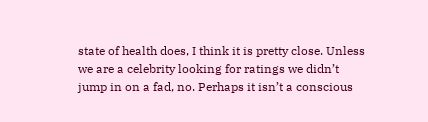state of health does, I think it is pretty close. Unless we are a celebrity looking for ratings we didn’t jump in on a fad, no. Perhaps it isn’t a conscious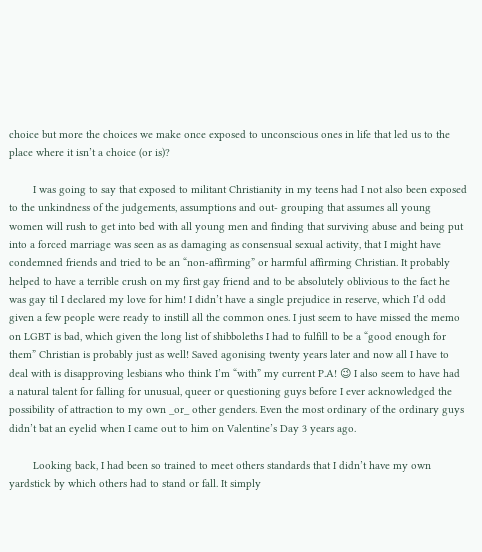choice but more the choices we make once exposed to unconscious ones in life that led us to the place where it isn’t a choice (or is)?

        I was going to say that exposed to militant Christianity in my teens had I not also been exposed to the unkindness of the judgements, assumptions and out- grouping that assumes all young women will rush to get into bed with all young men and finding that surviving abuse and being put into a forced marriage was seen as as damaging as consensual sexual activity, that I might have condemned friends and tried to be an “non-affirming” or harmful affirming Christian. It probably helped to have a terrible crush on my first gay friend and to be absolutely oblivious to the fact he was gay til I declared my love for him! I didn’t have a single prejudice in reserve, which I’d odd given a few people were ready to instill all the common ones. I just seem to have missed the memo on LGBT is bad, which given the long list of shibboleths I had to fulfill to be a “good enough for them” Christian is probably just as well! Saved agonising twenty years later and now all I have to deal with is disapproving lesbians who think I’m “with” my current P.A! 😉 I also seem to have had a natural talent for falling for unusual, queer or questioning guys before I ever acknowledged the possibility of attraction to my own _or_ other genders. Even the most ordinary of the ordinary guys didn’t bat an eyelid when I came out to him on Valentine’s Day 3 years ago.

        Looking back, I had been so trained to meet others standards that I didn’t have my own yardstick by which others had to stand or fall. It simply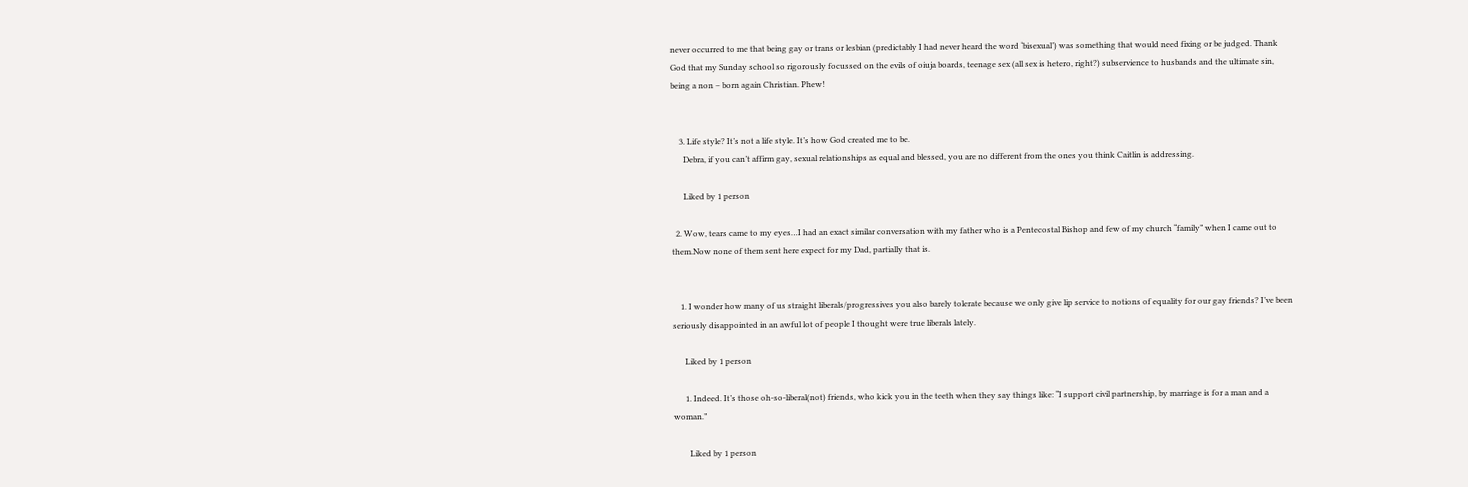never occurred to me that being gay or trans or lesbian (predictably I had never heard the word ‘bisexual’) was something that would need fixing or be judged. Thank God that my Sunday school so rigorously focussed on the evils of oiuja boards, teenage sex (all sex is hetero, right?) subservience to husbands and the ultimate sin, being a non – born again Christian. Phew!


    3. Life style? It’s not a life style. It’s how God created me to be.
      Debra, if you can’t affirm gay, sexual relationships as equal and blessed, you are no different from the ones you think Caitlin is addressing.

      Liked by 1 person

  2. Wow, tears came to my eyes…I had an exact similar conversation with my father who is a Pentecostal Bishop and few of my church “family” when I came out to them.Now none of them sent here expect for my Dad, partially that is.


    1. I wonder how many of us straight liberals/progressives you also barely tolerate because we only give lip service to notions of equality for our gay friends? I’ve been seriously disappointed in an awful lot of people I thought were true liberals lately.

      Liked by 1 person

      1. Indeed. It’s those oh-so-liberal(not) friends, who kick you in the teeth when they say things like: “I support civil partnership, by marriage is for a man and a woman.”

        Liked by 1 person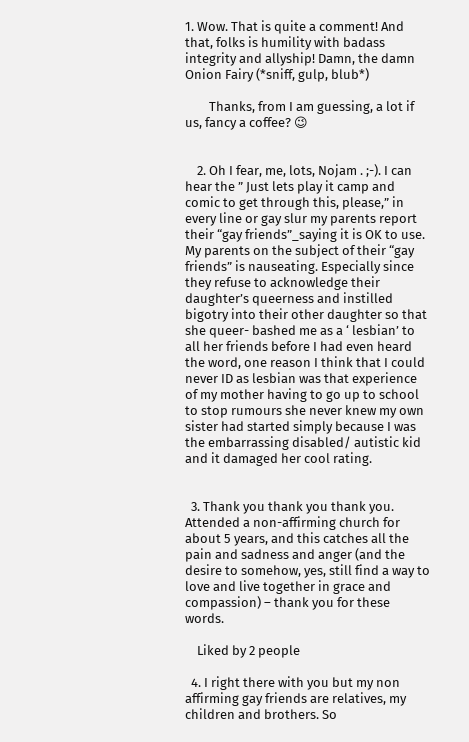1. Wow. That is quite a comment! And that, folks is humility with badass integrity and allyship! Damn, the damn Onion Fairy (*sniff, gulp, blub*)

        Thanks, from I am guessing, a lot if us, fancy a coffee? 😉


    2. Oh I fear, me, lots, Nojam . ;-). I can hear the ” Just lets play it camp and comic to get through this, please,” in every line or gay slur my parents report their “gay friends”_saying it is OK to use. My parents on the subject of their “gay friends” is nauseating. Especially since they refuse to acknowledge their daughter’s queerness and instilled bigotry into their other daughter so that she queer- bashed me as a ‘ lesbian’ to all her friends before I had even heard the word, one reason I think that I could never ID as lesbian was that experience of my mother having to go up to school to stop rumours she never knew my own sister had started simply because I was the embarrassing disabled/ autistic kid and it damaged her cool rating.


  3. Thank you thank you thank you. Attended a non-affirming church for about 5 years, and this catches all the pain and sadness and anger (and the desire to somehow, yes, still find a way to love and live together in grace and compassion) – thank you for these words.

    Liked by 2 people

  4. I right there with you but my non affirming gay friends are relatives, my children and brothers. So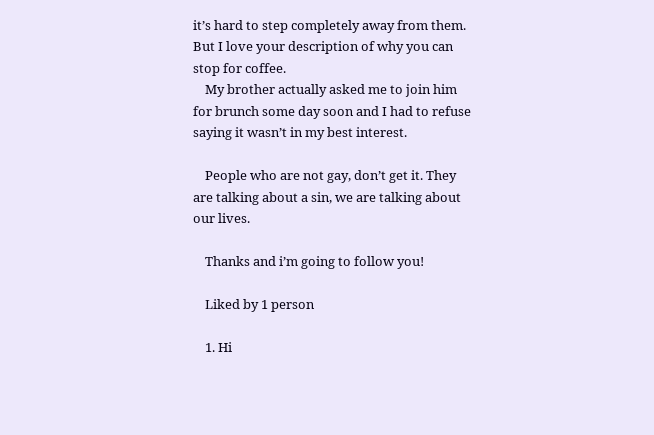it’s hard to step completely away from them. But I love your description of why you can stop for coffee.
    My brother actually asked me to join him for brunch some day soon and I had to refuse saying it wasn’t in my best interest.

    People who are not gay, don’t get it. They are talking about a sin, we are talking about our lives.

    Thanks and i’m going to follow you!

    Liked by 1 person

    1. Hi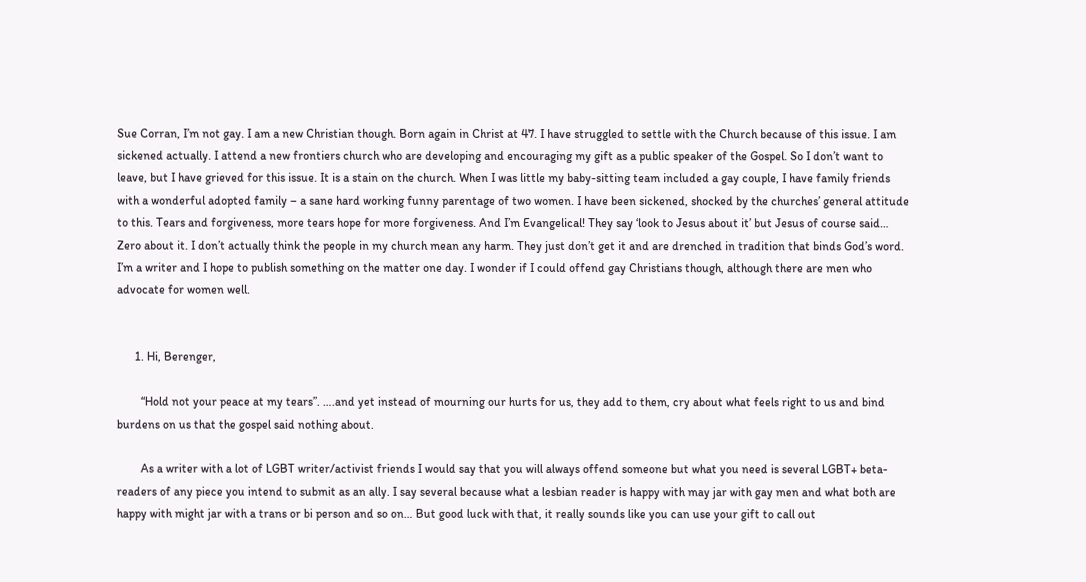Sue Corran, I’m not gay. I am a new Christian though. Born again in Christ at 47. I have struggled to settle with the Church because of this issue. I am sickened actually. I attend a new frontiers church who are developing and encouraging my gift as a public speaker of the Gospel. So I don’t want to leave, but I have grieved for this issue. It is a stain on the church. When I was little my baby-sitting team included a gay couple, I have family friends with a wonderful adopted family – a sane hard working funny parentage of two women. I have been sickened, shocked by the churches’ general attitude to this. Tears and forgiveness, more tears hope for more forgiveness. And I’m Evangelical! They say ‘look to Jesus about it’ but Jesus of course said… Zero about it. I don’t actually think the people in my church mean any harm. They just don’t get it and are drenched in tradition that binds God’s word. I’m a writer and I hope to publish something on the matter one day. I wonder if I could offend gay Christians though, although there are men who advocate for women well.


      1. Hi, Berenger,

        “Hold not your peace at my tears”. ….and yet instead of mourning our hurts for us, they add to them, cry about what feels right to us and bind burdens on us that the gospel said nothing about.

        As a writer with a lot of LGBT writer/activist friends I would say that you will always offend someone but what you need is several LGBT+ beta- readers of any piece you intend to submit as an ally. I say several because what a lesbian reader is happy with may jar with gay men and what both are happy with might jar with a trans or bi person and so on… But good luck with that, it really sounds like you can use your gift to call out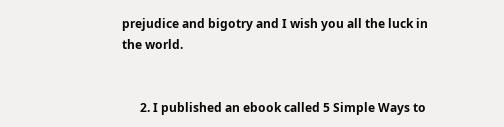prejudice and bigotry and I wish you all the luck in the world.


      2. I published an ebook called 5 Simple Ways to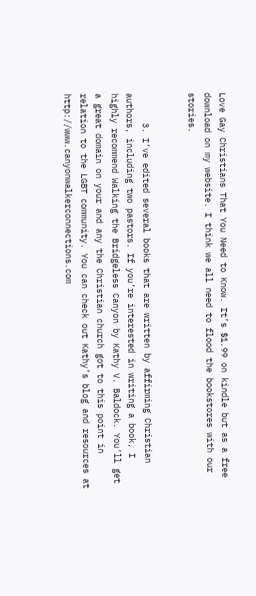Love Gay Christians That You Need to Know. It’s $1.99 on kindle but as a free download on my website. I think we all need to flood the bookstores with our stories.


      3. I’ve edited several books that are written by affirming Christian authors, including two pastors. If you’re interested in writing a book, I highly recommend Walking the Bridgeless Canyon by Kathy V. Baldock. You’ll get a great domain on your and any the Christian church got to this point in relation to the LGBT community. You can check out Kathy’s blog and resources at http://www.canyonwalkerconnections.com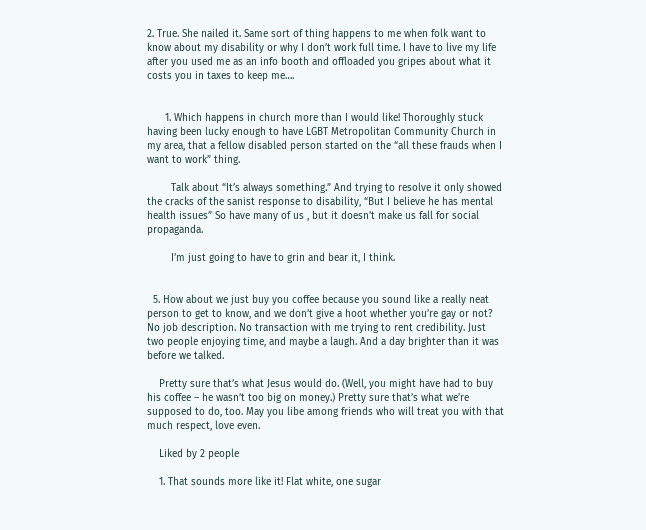2. True. She nailed it. Same sort of thing happens to me when folk want to know about my disability or why I don’t work full time. I have to live my life after you used me as an info booth and offloaded you gripes about what it costs you in taxes to keep me….


      1. Which happens in church more than I would like! Thoroughly stuck having been lucky enough to have LGBT Metropolitan Community Church in my area, that a fellow disabled person started on the “all these frauds when I want to work” thing.

        Talk about “It’s always something.” And trying to resolve it only showed the cracks of the sanist response to disability, “But I believe he has mental health issues” So have many of us , but it doesn’t make us fall for social propaganda.

        I’m just going to have to grin and bear it, I think.


  5. How about we just buy you coffee because you sound like a really neat person to get to know, and we don’t give a hoot whether you’re gay or not? No job description. No transaction with me trying to rent credibility. Just two people enjoying time, and maybe a laugh. And a day brighter than it was before we talked.

    Pretty sure that’s what Jesus would do. (Well, you might have had to buy his coffee – he wasn’t too big on money.) Pretty sure that’s what we’re supposed to do, too. May you libe among friends who will treat you with that much respect, love even.

    Liked by 2 people

    1. That sounds more like it! Flat white, one sugar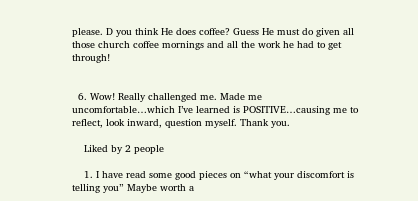please. D you think He does coffee? Guess He must do given all those church coffee mornings and all the work he had to get through!


  6. Wow! Really challenged me. Made me uncomfortable…which I’ve learned is POSITIVE…causing me to reflect, look inward, question myself. Thank you.

    Liked by 2 people

    1. I have read some good pieces on “what your discomfort is telling you” Maybe worth a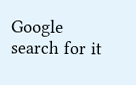Google search for it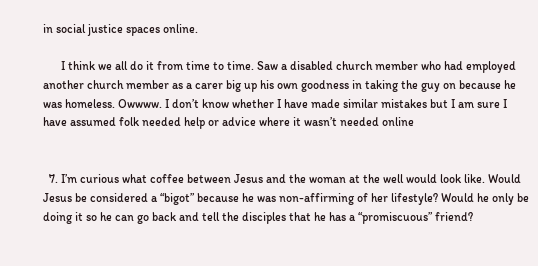in social justice spaces online.

      I think we all do it from time to time. Saw a disabled church member who had employed another church member as a carer big up his own goodness in taking the guy on because he was homeless. Owwww. I don’t know whether I have made similar mistakes but I am sure I have assumed folk needed help or advice where it wasn’t needed online


  7. I’m curious what coffee between Jesus and the woman at the well would look like. Would Jesus be considered a “bigot” because he was non-affirming of her lifestyle? Would he only be doing it so he can go back and tell the disciples that he has a “promiscuous” friend?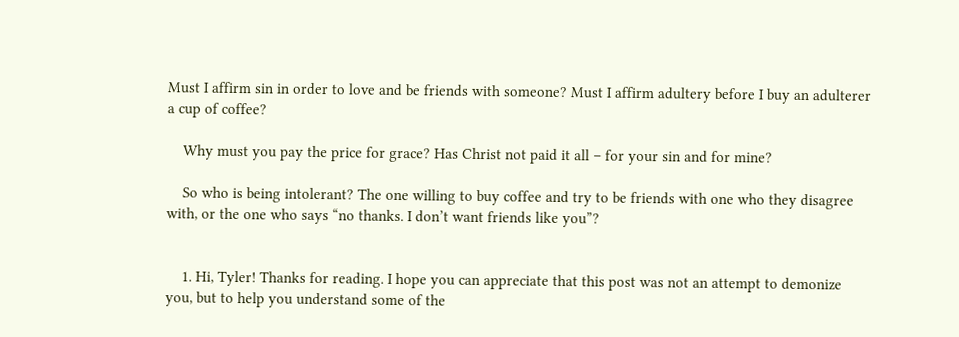Must I affirm sin in order to love and be friends with someone? Must I affirm adultery before I buy an adulterer a cup of coffee?

    Why must you pay the price for grace? Has Christ not paid it all – for your sin and for mine?

    So who is being intolerant? The one willing to buy coffee and try to be friends with one who they disagree with, or the one who says “no thanks. I don’t want friends like you”?


    1. Hi, Tyler! Thanks for reading. I hope you can appreciate that this post was not an attempt to demonize you, but to help you understand some of the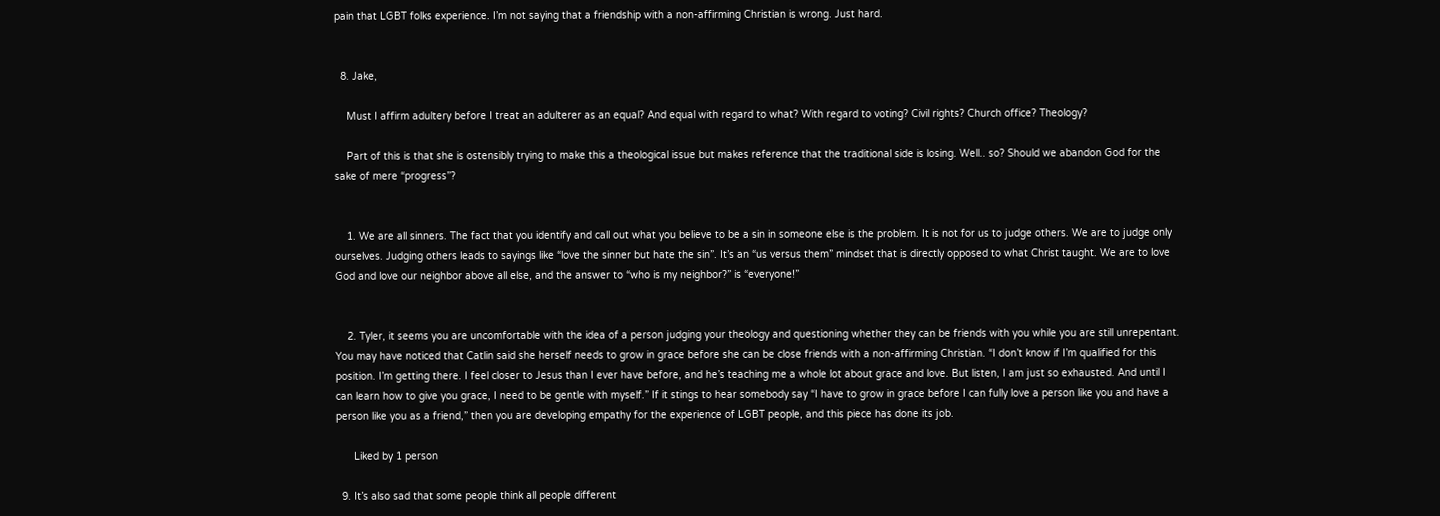pain that LGBT folks experience. I’m not saying that a friendship with a non-affirming Christian is wrong. Just hard.


  8. Jake,

    Must I affirm adultery before I treat an adulterer as an equal? And equal with regard to what? With regard to voting? Civil rights? Church office? Theology?

    Part of this is that she is ostensibly trying to make this a theological issue but makes reference that the traditional side is losing. Well.. so? Should we abandon God for the sake of mere “progress”?


    1. We are all sinners. The fact that you identify and call out what you believe to be a sin in someone else is the problem. It is not for us to judge others. We are to judge only ourselves. Judging others leads to sayings like “love the sinner but hate the sin”. It’s an “us versus them” mindset that is directly opposed to what Christ taught. We are to love God and love our neighbor above all else, and the answer to “who is my neighbor?” is “everyone!”


    2. Tyler, it seems you are uncomfortable with the idea of a person judging your theology and questioning whether they can be friends with you while you are still unrepentant. You may have noticed that Catlin said she herself needs to grow in grace before she can be close friends with a non-affirming Christian. “I don’t know if I’m qualified for this position. I’m getting there. I feel closer to Jesus than I ever have before, and he’s teaching me a whole lot about grace and love. But listen, I am just so exhausted. And until I can learn how to give you grace, I need to be gentle with myself.” If it stings to hear somebody say “I have to grow in grace before I can fully love a person like you and have a person like you as a friend,” then you are developing empathy for the experience of LGBT people, and this piece has done its job.

      Liked by 1 person

  9. It’s also sad that some people think all people different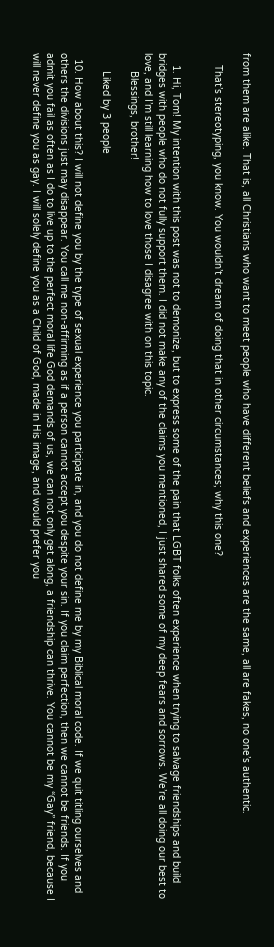from them are alike. That is, all Christians who want to meet people who have different beliefs and experiences are the same, all are fakes, no one’s authentic.

    That’s stereotyping, you know. You wouldn’t dream of doing that in other circumstances; why this one?


    1. Hi, Tom! My intention with this post was not to demonize, but to express some of the pain that LGBT folks often experience when trying to salvage friendships and build bridges with people who do not fully support them. I did not make any of the claims you mentioned, I just shared some of my deep fears and sorrows. We’re all doing our best to love, and I’m still learning how to love those I disagree with on this topic.
      Blessings, brother!

      Liked by 3 people

  10. How about this? I will not define you by the type of sexual experience you participate in, and you do not define me by my Biblical moral code. If we quit titling ourselves and others the divisions just may disappear. You call me non-affirming as if a person cannot accept you despite your sin. If you claim perfection, then we cannot be friends. If you admit you fail as often as I do to live up to the perfect moral life God demands of us, we can not only get along, a friendship can thrive. You cannot be my “Gay” friend, because I will never define you as gay. I will solely define you as a Child of God, made in His image, and would prefer you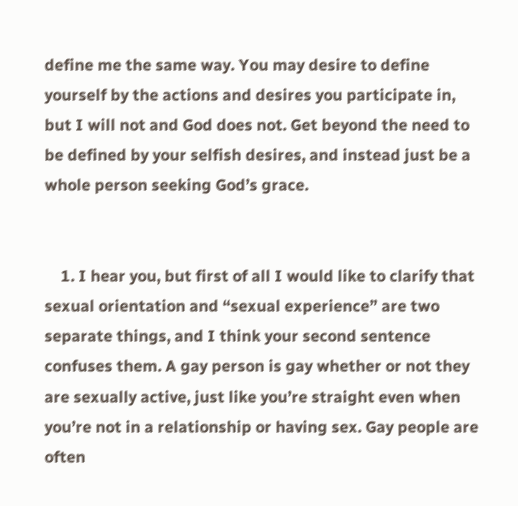define me the same way. You may desire to define yourself by the actions and desires you participate in, but I will not and God does not. Get beyond the need to be defined by your selfish desires, and instead just be a whole person seeking God’s grace.


    1. I hear you, but first of all I would like to clarify that sexual orientation and “sexual experience” are two separate things, and I think your second sentence confuses them. A gay person is gay whether or not they are sexually active, just like you’re straight even when you’re not in a relationship or having sex. Gay people are often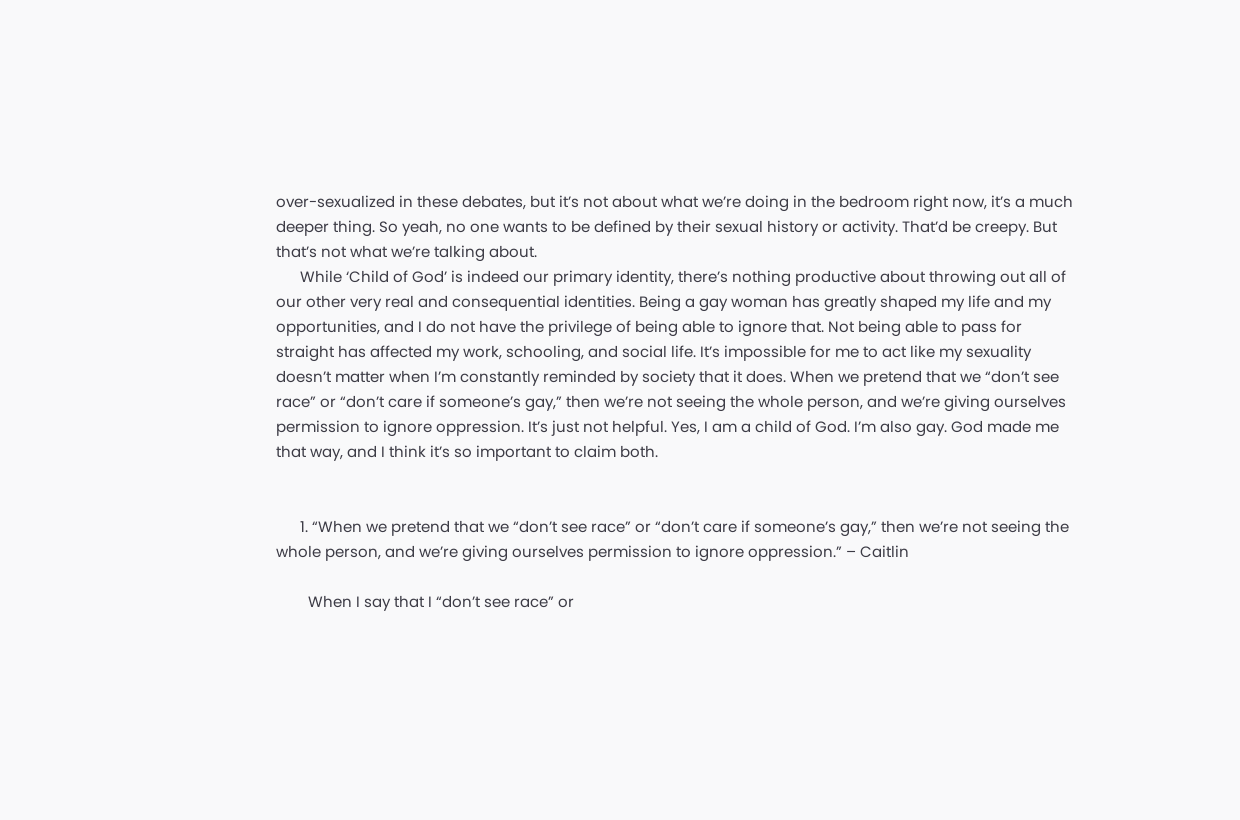over-sexualized in these debates, but it’s not about what we’re doing in the bedroom right now, it’s a much deeper thing. So yeah, no one wants to be defined by their sexual history or activity. That’d be creepy. But that’s not what we’re talking about.
      While ‘Child of God’ is indeed our primary identity, there’s nothing productive about throwing out all of our other very real and consequential identities. Being a gay woman has greatly shaped my life and my opportunities, and I do not have the privilege of being able to ignore that. Not being able to pass for straight has affected my work, schooling, and social life. It’s impossible for me to act like my sexuality doesn’t matter when I’m constantly reminded by society that it does. When we pretend that we “don’t see race” or “don’t care if someone’s gay,” then we’re not seeing the whole person, and we’re giving ourselves permission to ignore oppression. It’s just not helpful. Yes, I am a child of God. I’m also gay. God made me that way, and I think it’s so important to claim both.


      1. “When we pretend that we “don’t see race” or “don’t care if someone’s gay,” then we’re not seeing the whole person, and we’re giving ourselves permission to ignore oppression.” – Caitlin

        When I say that I “don’t see race” or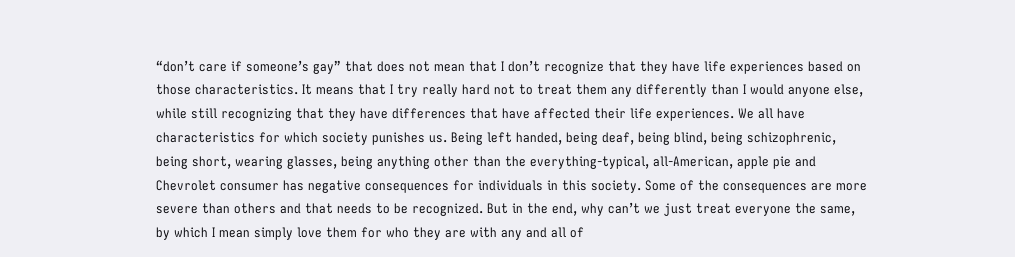“don’t care if someone’s gay” that does not mean that I don’t recognize that they have life experiences based on those characteristics. It means that I try really hard not to treat them any differently than I would anyone else, while still recognizing that they have differences that have affected their life experiences. We all have characteristics for which society punishes us. Being left handed, being deaf, being blind, being schizophrenic, being short, wearing glasses, being anything other than the everything-typical, all-American, apple pie and Chevrolet consumer has negative consequences for individuals in this society. Some of the consequences are more severe than others and that needs to be recognized. But in the end, why can’t we just treat everyone the same, by which I mean simply love them for who they are with any and all of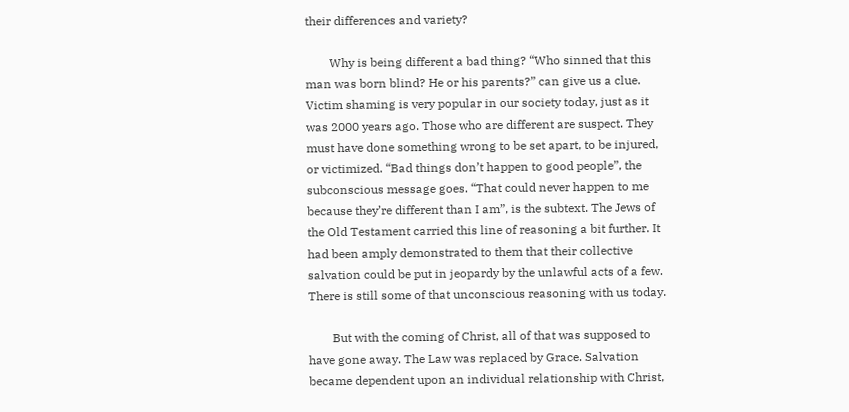their differences and variety?

        Why is being different a bad thing? “Who sinned that this man was born blind? He or his parents?” can give us a clue. Victim shaming is very popular in our society today, just as it was 2000 years ago. Those who are different are suspect. They must have done something wrong to be set apart, to be injured, or victimized. “Bad things don’t happen to good people”, the subconscious message goes. “That could never happen to me because they’re different than I am”, is the subtext. The Jews of the Old Testament carried this line of reasoning a bit further. It had been amply demonstrated to them that their collective salvation could be put in jeopardy by the unlawful acts of a few. There is still some of that unconscious reasoning with us today.

        But with the coming of Christ, all of that was supposed to have gone away. The Law was replaced by Grace. Salvation became dependent upon an individual relationship with Christ,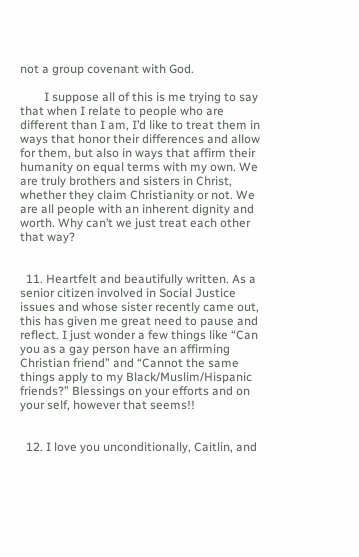not a group covenant with God.

        I suppose all of this is me trying to say that when I relate to people who are different than I am, I’d like to treat them in ways that honor their differences and allow for them, but also in ways that affirm their humanity on equal terms with my own. We are truly brothers and sisters in Christ, whether they claim Christianity or not. We are all people with an inherent dignity and worth. Why can’t we just treat each other that way?


  11. Heartfelt and beautifully written. As a senior citizen involved in Social Justice issues and whose sister recently came out, this has given me great need to pause and reflect. I just wonder a few things like “Can you as a gay person have an affirming Christian friend” and “Cannot the same things apply to my Black/Muslim/Hispanic friends?” Blessings on your efforts and on your self, however that seems!!


  12. I love you unconditionally, Caitlin, and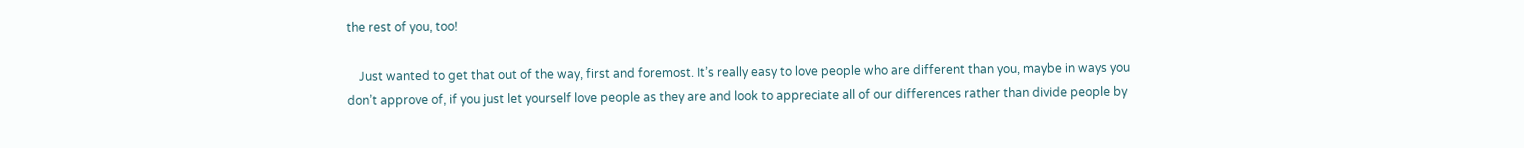the rest of you, too!

    Just wanted to get that out of the way, first and foremost. It’s really easy to love people who are different than you, maybe in ways you don’t approve of, if you just let yourself love people as they are and look to appreciate all of our differences rather than divide people by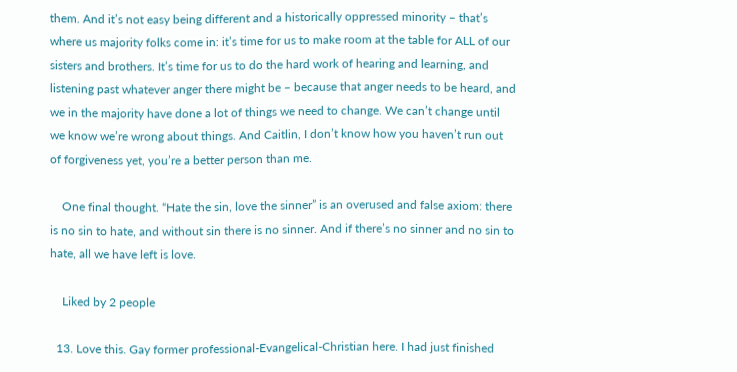them. And it’s not easy being different and a historically oppressed minority – that’s where us majority folks come in: it’s time for us to make room at the table for ALL of our sisters and brothers. It’s time for us to do the hard work of hearing and learning, and listening past whatever anger there might be – because that anger needs to be heard, and we in the majority have done a lot of things we need to change. We can’t change until we know we’re wrong about things. And Caitlin, I don’t know how you haven’t run out of forgiveness yet, you’re a better person than me.

    One final thought. “Hate the sin, love the sinner” is an overused and false axiom: there is no sin to hate, and without sin there is no sinner. And if there’s no sinner and no sin to hate, all we have left is love.

    Liked by 2 people

  13. Love this. Gay former professional-Evangelical-Christian here. I had just finished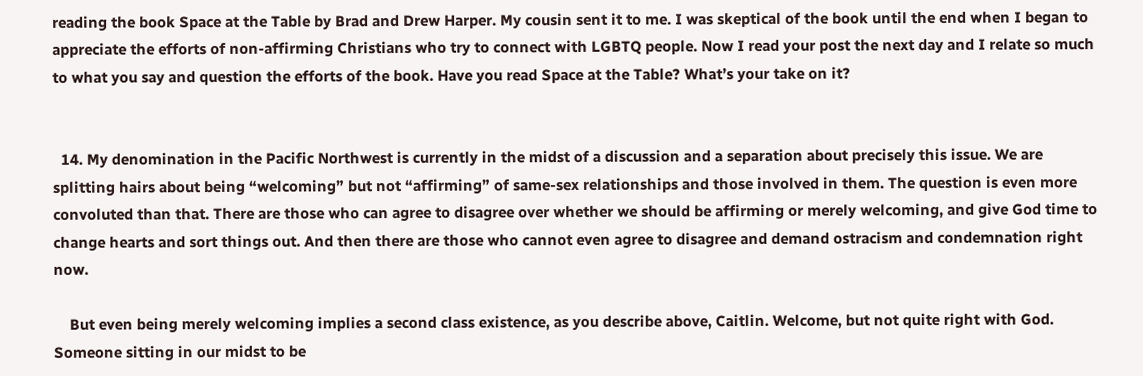reading the book Space at the Table by Brad and Drew Harper. My cousin sent it to me. I was skeptical of the book until the end when I began to appreciate the efforts of non-affirming Christians who try to connect with LGBTQ people. Now I read your post the next day and I relate so much to what you say and question the efforts of the book. Have you read Space at the Table? What’s your take on it?


  14. My denomination in the Pacific Northwest is currently in the midst of a discussion and a separation about precisely this issue. We are splitting hairs about being “welcoming” but not “affirming” of same-sex relationships and those involved in them. The question is even more convoluted than that. There are those who can agree to disagree over whether we should be affirming or merely welcoming, and give God time to change hearts and sort things out. And then there are those who cannot even agree to disagree and demand ostracism and condemnation right now.

    But even being merely welcoming implies a second class existence, as you describe above, Caitlin. Welcome, but not quite right with God. Someone sitting in our midst to be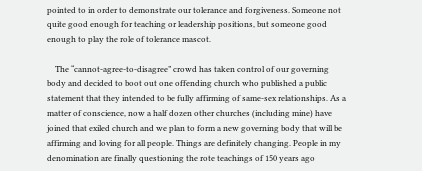pointed to in order to demonstrate our tolerance and forgiveness. Someone not quite good enough for teaching or leadership positions, but someone good enough to play the role of tolerance mascot.

    The “cannot-agree-to-disagree” crowd has taken control of our governing body and decided to boot out one offending church who published a public statement that they intended to be fully affirming of same-sex relationships. As a matter of conscience, now a half dozen other churches (including mine) have joined that exiled church and we plan to form a new governing body that will be affirming and loving for all people. Things are definitely changing. People in my denomination are finally questioning the rote teachings of 150 years ago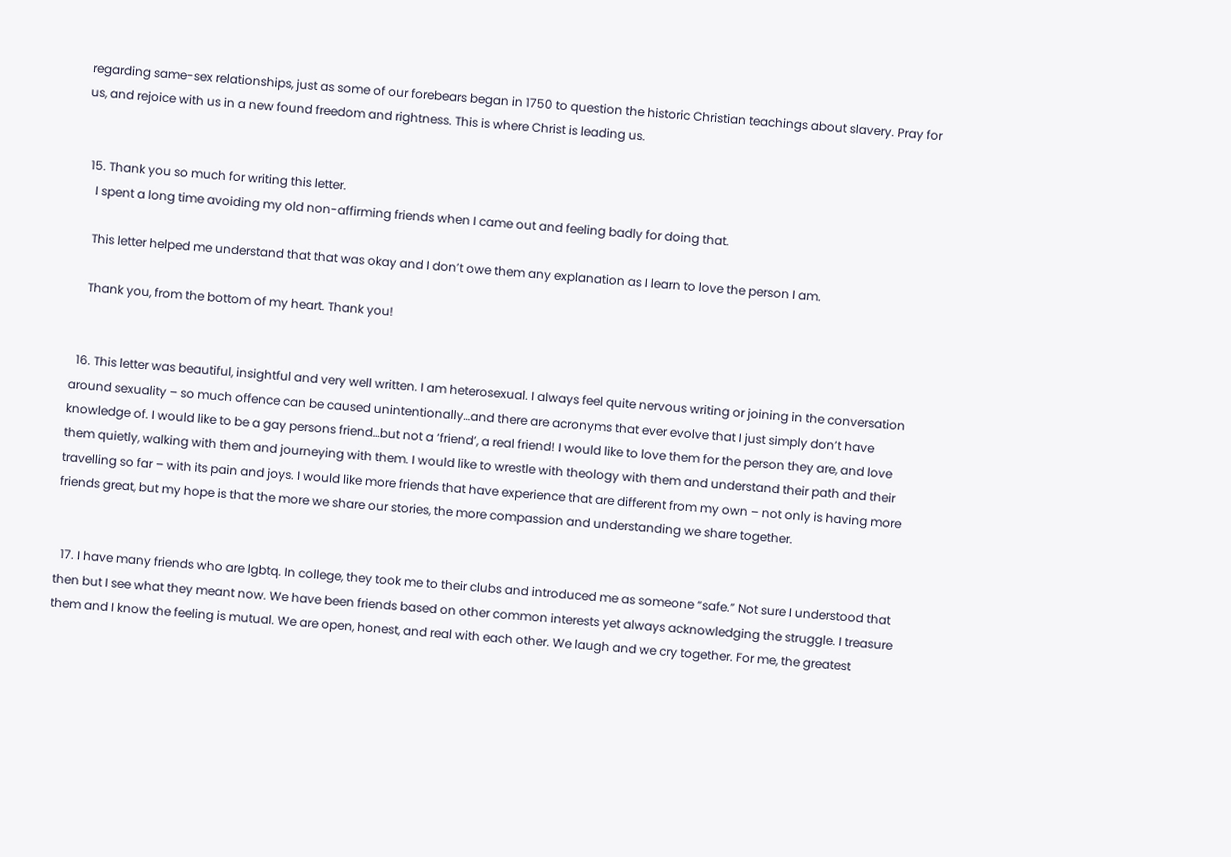regarding same-sex relationships, just as some of our forebears began in 1750 to question the historic Christian teachings about slavery. Pray for us, and rejoice with us in a new found freedom and rightness. This is where Christ is leading us.


  15. Thank you so much for writing this letter.
    I spent a long time avoiding my old non-affirming friends when I came out and feeling badly for doing that.

    This letter helped me understand that that was okay and I don’t owe them any explanation as I learn to love the person I am.

    Thank you, from the bottom of my heart. Thank you!


  16. This letter was beautiful, insightful and very well written. I am heterosexual. I always feel quite nervous writing or joining in the conversation around sexuality – so much offence can be caused unintentionally…and there are acronyms that ever evolve that I just simply don’t have knowledge of. I would like to be a gay persons friend…but not a ‘friend’, a real friend! I would like to love them for the person they are, and love them quietly, walking with them and journeying with them. I would like to wrestle with theology with them and understand their path and their travelling so far – with its pain and joys. I would like more friends that have experience that are different from my own – not only is having more friends great, but my hope is that the more we share our stories, the more compassion and understanding we share together.


  17. I have many friends who are lgbtq. In college, they took me to their clubs and introduced me as someone “safe.” Not sure I understood that then but I see what they meant now. We have been friends based on other common interests yet always acknowledging the struggle. I treasure them and I know the feeling is mutual. We are open, honest, and real with each other. We laugh and we cry together. For me, the greatest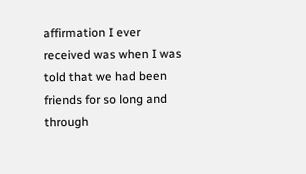affirmation I ever received was when I was told that we had been friends for so long and through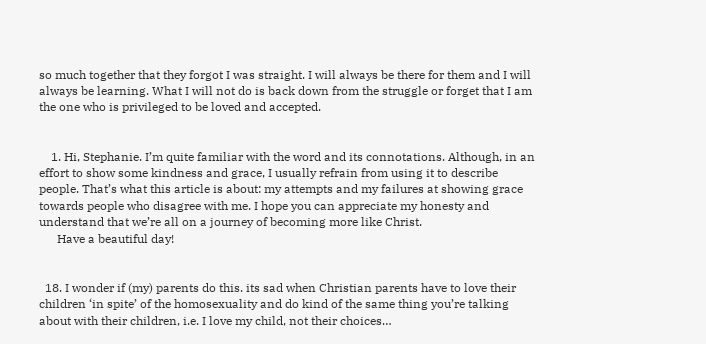so much together that they forgot I was straight. I will always be there for them and I will always be learning. What I will not do is back down from the struggle or forget that I am the one who is privileged to be loved and accepted.


    1. Hi, Stephanie. I’m quite familiar with the word and its connotations. Although, in an effort to show some kindness and grace, I usually refrain from using it to describe people. That’s what this article is about: my attempts and my failures at showing grace towards people who disagree with me. I hope you can appreciate my honesty and understand that we’re all on a journey of becoming more like Christ.
      Have a beautiful day!


  18. I wonder if (my) parents do this. its sad when Christian parents have to love their children ‘in spite’ of the homosexuality and do kind of the same thing you’re talking about with their children, i.e. I love my child, not their choices…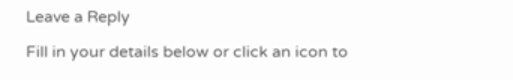Leave a Reply

Fill in your details below or click an icon to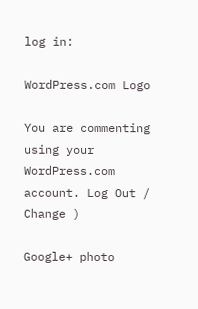log in:

WordPress.com Logo

You are commenting using your WordPress.com account. Log Out /  Change )

Google+ photo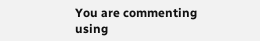You are commenting using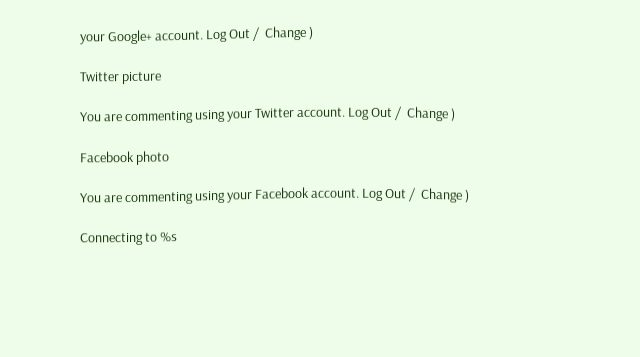your Google+ account. Log Out /  Change )

Twitter picture

You are commenting using your Twitter account. Log Out /  Change )

Facebook photo

You are commenting using your Facebook account. Log Out /  Change )

Connecting to %s